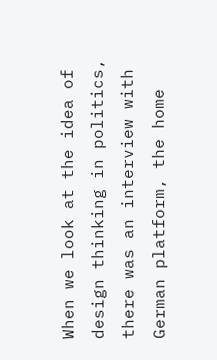When we look at the idea of design thinking in politics, there was an interview with German platform, the home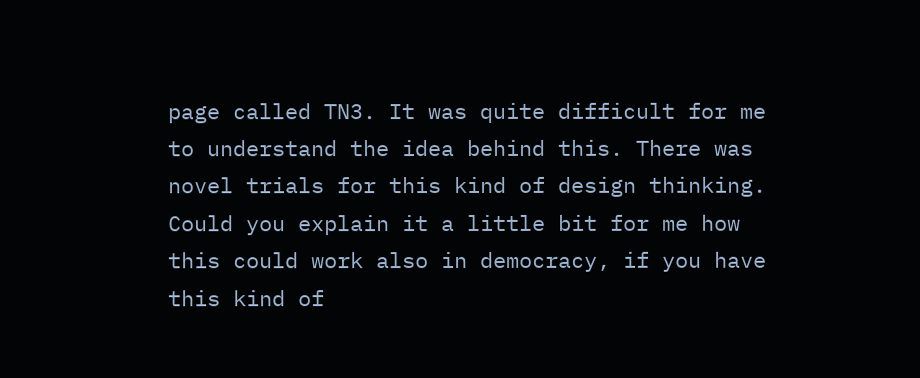page called TN3. It was quite difficult for me to understand the idea behind this. There was novel trials for this kind of design thinking. Could you explain it a little bit for me how this could work also in democracy, if you have this kind of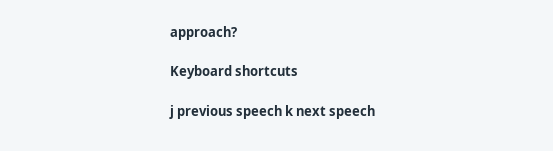approach?

Keyboard shortcuts

j previous speech k next speech